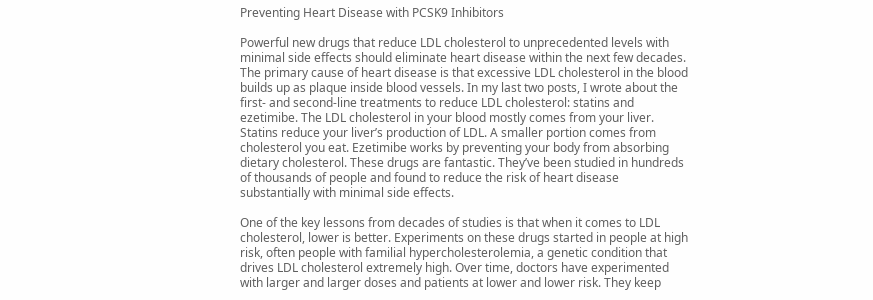Preventing Heart Disease with PCSK9 Inhibitors

Powerful new drugs that reduce LDL cholesterol to unprecedented levels with minimal side effects should eliminate heart disease within the next few decades. The primary cause of heart disease is that excessive LDL cholesterol in the blood builds up as plaque inside blood vessels. In my last two posts, I wrote about the first- and second-line treatments to reduce LDL cholesterol: statins and ezetimibe. The LDL cholesterol in your blood mostly comes from your liver. Statins reduce your liver’s production of LDL. A smaller portion comes from cholesterol you eat. Ezetimibe works by preventing your body from absorbing dietary cholesterol. These drugs are fantastic. They’ve been studied in hundreds of thousands of people and found to reduce the risk of heart disease substantially with minimal side effects.

One of the key lessons from decades of studies is that when it comes to LDL cholesterol, lower is better. Experiments on these drugs started in people at high risk, often people with familial hypercholesterolemia, a genetic condition that drives LDL cholesterol extremely high. Over time, doctors have experimented with larger and larger doses and patients at lower and lower risk. They keep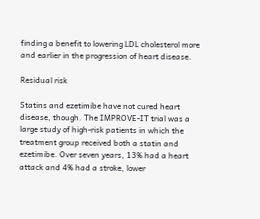finding a benefit to lowering LDL cholesterol more and earlier in the progression of heart disease.

Residual risk

Statins and ezetimibe have not cured heart disease, though. The IMPROVE-IT trial was a large study of high-risk patients in which the treatment group received both a statin and ezetimibe. Over seven years, 13% had a heart attack and 4% had a stroke, lower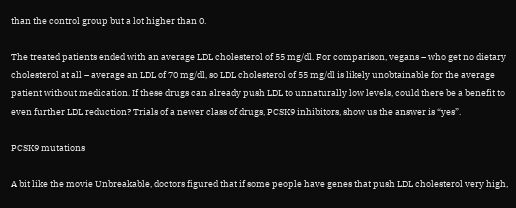than the control group but a lot higher than 0.

The treated patients ended with an average LDL cholesterol of 55 mg/dl. For comparison, vegans – who get no dietary cholesterol at all – average an LDL of 70 mg/dl, so LDL cholesterol of 55 mg/dl is likely unobtainable for the average patient without medication. If these drugs can already push LDL to unnaturally low levels, could there be a benefit to even further LDL reduction? Trials of a newer class of drugs, PCSK9 inhibitors, show us the answer is “yes”.

PCSK9 mutations

A bit like the movie Unbreakable, doctors figured that if some people have genes that push LDL cholesterol very high,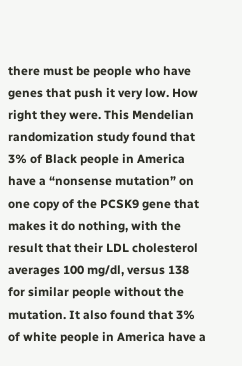there must be people who have genes that push it very low. How right they were. This Mendelian randomization study found that 3% of Black people in America have a “nonsense mutation” on one copy of the PCSK9 gene that makes it do nothing, with the result that their LDL cholesterol averages 100 mg/dl, versus 138 for similar people without the mutation. It also found that 3% of white people in America have a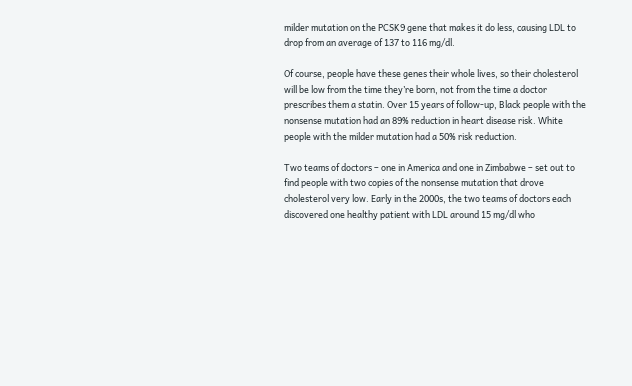milder mutation on the PCSK9 gene that makes it do less, causing LDL to drop from an average of 137 to 116 mg/dl.

Of course, people have these genes their whole lives, so their cholesterol will be low from the time they’re born, not from the time a doctor prescribes them a statin. Over 15 years of follow-up, Black people with the nonsense mutation had an 89% reduction in heart disease risk. White people with the milder mutation had a 50% risk reduction.

Two teams of doctors – one in America and one in Zimbabwe – set out to find people with two copies of the nonsense mutation that drove cholesterol very low. Early in the 2000s, the two teams of doctors each discovered one healthy patient with LDL around 15 mg/dl who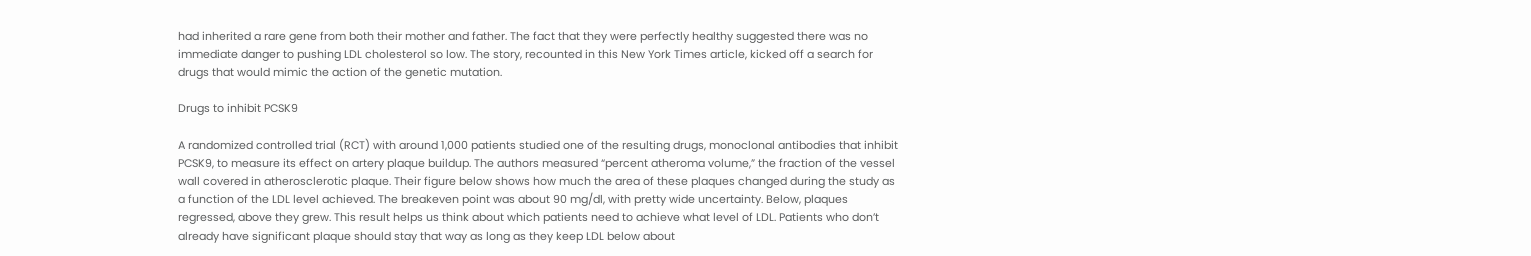had inherited a rare gene from both their mother and father. The fact that they were perfectly healthy suggested there was no immediate danger to pushing LDL cholesterol so low. The story, recounted in this New York Times article, kicked off a search for drugs that would mimic the action of the genetic mutation.

Drugs to inhibit PCSK9

A randomized controlled trial (RCT) with around 1,000 patients studied one of the resulting drugs, monoclonal antibodies that inhibit PCSK9, to measure its effect on artery plaque buildup. The authors measured “percent atheroma volume,” the fraction of the vessel wall covered in atherosclerotic plaque. Their figure below shows how much the area of these plaques changed during the study as a function of the LDL level achieved. The breakeven point was about 90 mg/dl, with pretty wide uncertainty. Below, plaques regressed, above they grew. This result helps us think about which patients need to achieve what level of LDL. Patients who don’t already have significant plaque should stay that way as long as they keep LDL below about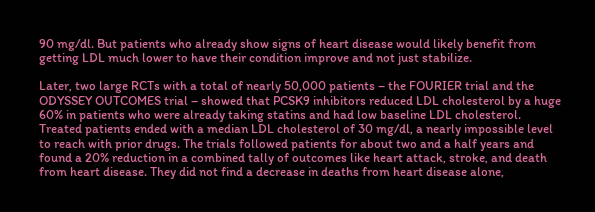90 mg/dl. But patients who already show signs of heart disease would likely benefit from getting LDL much lower to have their condition improve and not just stabilize.

Later, two large RCTs with a total of nearly 50,000 patients – the FOURIER trial and the ODYSSEY OUTCOMES trial – showed that PCSK9 inhibitors reduced LDL cholesterol by a huge 60% in patients who were already taking statins and had low baseline LDL cholesterol. Treated patients ended with a median LDL cholesterol of 30 mg/dl, a nearly impossible level to reach with prior drugs. The trials followed patients for about two and a half years and found a 20% reduction in a combined tally of outcomes like heart attack, stroke, and death from heart disease. They did not find a decrease in deaths from heart disease alone,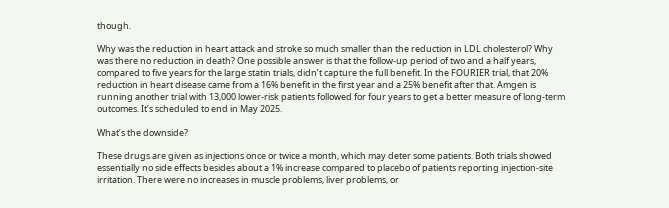though.

Why was the reduction in heart attack and stroke so much smaller than the reduction in LDL cholesterol? Why was there no reduction in death? One possible answer is that the follow-up period of two and a half years, compared to five years for the large statin trials, didn’t capture the full benefit. In the FOURIER trial, that 20% reduction in heart disease came from a 16% benefit in the first year and a 25% benefit after that. Amgen is running another trial with 13,000 lower-risk patients followed for four years to get a better measure of long-term outcomes. It’s scheduled to end in May 2025.

What’s the downside?

These drugs are given as injections once or twice a month, which may deter some patients. Both trials showed essentially no side effects besides about a 1% increase compared to placebo of patients reporting injection-site irritation. There were no increases in muscle problems, liver problems, or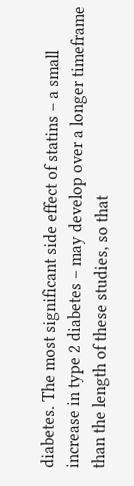diabetes. The most significant side effect of statins – a small increase in type 2 diabetes – may develop over a longer timeframe than the length of these studies, so that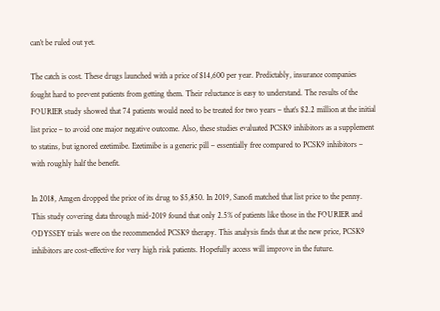can’t be ruled out yet.

The catch is cost. These drugs launched with a price of $14,600 per year. Predictably, insurance companies fought hard to prevent patients from getting them. Their reluctance is easy to understand. The results of the FOURIER study showed that 74 patients would need to be treated for two years – that’s $2.2 million at the initial list price – to avoid one major negative outcome. Also, these studies evaluated PCSK9 inhibitors as a supplement to statins, but ignored ezetimibe. Ezetimibe is a generic pill – essentially free compared to PCSK9 inhibitors – with roughly half the benefit.

In 2018, Amgen dropped the price of its drug to $5,850. In 2019, Sanofi matched that list price to the penny. This study covering data through mid-2019 found that only 2.5% of patients like those in the FOURIER and ODYSSEY trials were on the recommended PCSK9 therapy. This analysis finds that at the new price, PCSK9 inhibitors are cost-effective for very high risk patients. Hopefully access will improve in the future.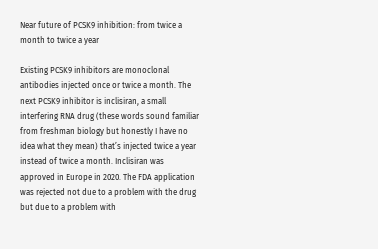Near future of PCSK9 inhibition: from twice a month to twice a year

Existing PCSK9 inhibitors are monoclonal antibodies injected once or twice a month. The next PCSK9 inhibitor is inclisiran, a small interfering RNA drug (these words sound familiar from freshman biology but honestly I have no idea what they mean) that’s injected twice a year instead of twice a month. Inclisiran was approved in Europe in 2020. The FDA application was rejected not due to a problem with the drug but due to a problem with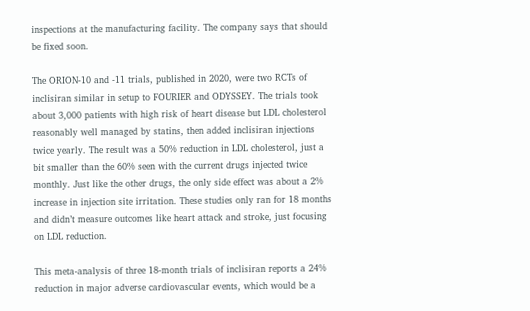inspections at the manufacturing facility. The company says that should be fixed soon.

The ORION-10 and -11 trials, published in 2020, were two RCTs of inclisiran similar in setup to FOURIER and ODYSSEY. The trials took about 3,000 patients with high risk of heart disease but LDL cholesterol reasonably well managed by statins, then added inclisiran injections twice yearly. The result was a 50% reduction in LDL cholesterol, just a bit smaller than the 60% seen with the current drugs injected twice monthly. Just like the other drugs, the only side effect was about a 2% increase in injection site irritation. These studies only ran for 18 months and didn’t measure outcomes like heart attack and stroke, just focusing on LDL reduction.

This meta-analysis of three 18-month trials of inclisiran reports a 24% reduction in major adverse cardiovascular events, which would be a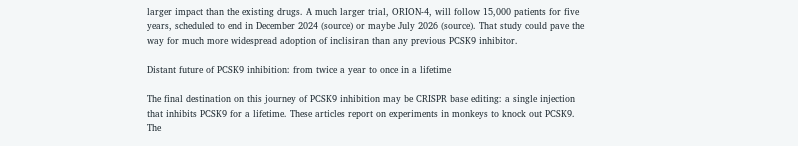larger impact than the existing drugs. A much larger trial, ORION-4, will follow 15,000 patients for five years, scheduled to end in December 2024 (source) or maybe July 2026 (source). That study could pave the way for much more widespread adoption of inclisiran than any previous PCSK9 inhibitor.

Distant future of PCSK9 inhibition: from twice a year to once in a lifetime

The final destination on this journey of PCSK9 inhibition may be CRISPR base editing: a single injection that inhibits PCSK9 for a lifetime. These articles report on experiments in monkeys to knock out PCSK9. The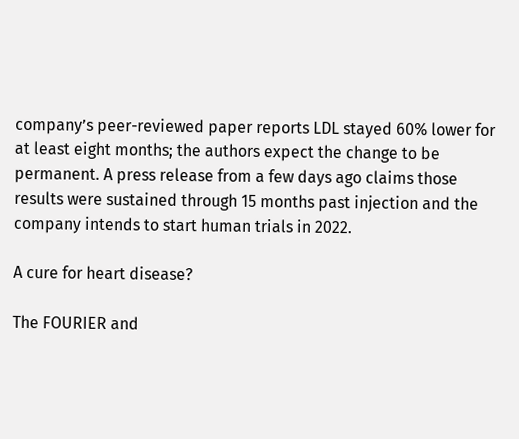company’s peer-reviewed paper reports LDL stayed 60% lower for at least eight months; the authors expect the change to be permanent. A press release from a few days ago claims those results were sustained through 15 months past injection and the company intends to start human trials in 2022.

A cure for heart disease?

The FOURIER and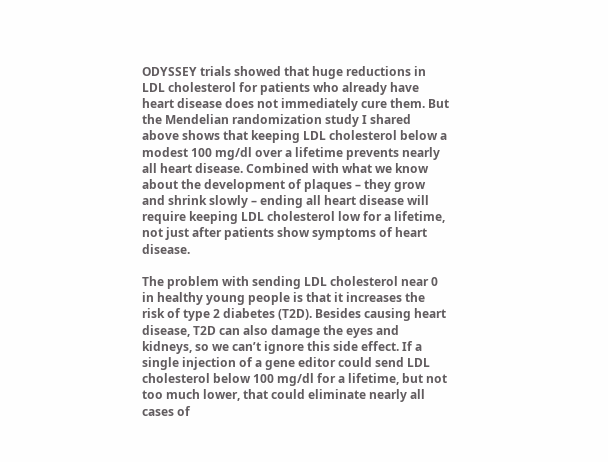ODYSSEY trials showed that huge reductions in LDL cholesterol for patients who already have heart disease does not immediately cure them. But the Mendelian randomization study I shared above shows that keeping LDL cholesterol below a modest 100 mg/dl over a lifetime prevents nearly all heart disease. Combined with what we know about the development of plaques – they grow and shrink slowly – ending all heart disease will require keeping LDL cholesterol low for a lifetime, not just after patients show symptoms of heart disease.

The problem with sending LDL cholesterol near 0 in healthy young people is that it increases the risk of type 2 diabetes (T2D). Besides causing heart disease, T2D can also damage the eyes and kidneys, so we can’t ignore this side effect. If a single injection of a gene editor could send LDL cholesterol below 100 mg/dl for a lifetime, but not too much lower, that could eliminate nearly all cases of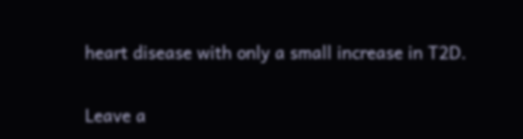heart disease with only a small increase in T2D.

Leave a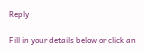Reply

Fill in your details below or click an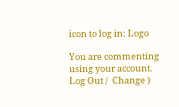icon to log in: Logo

You are commenting using your account. Log Out /  Change )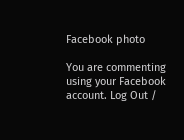Facebook photo

You are commenting using your Facebook account. Log Out /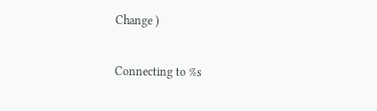Change )

Connecting to %s